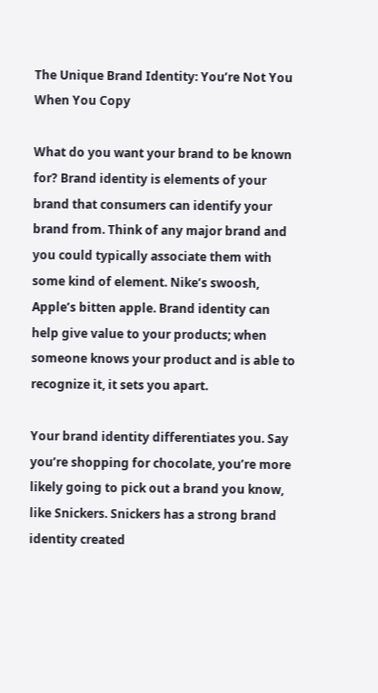The Unique Brand Identity: You’re Not You When You Copy

What do you want your brand to be known for? Brand identity is elements of your brand that consumers can identify your brand from. Think of any major brand and you could typically associate them with some kind of element. Nike’s swoosh, Apple’s bitten apple. Brand identity can help give value to your products; when someone knows your product and is able to recognize it, it sets you apart.

Your brand identity differentiates you. Say you’re shopping for chocolate, you’re more likely going to pick out a brand you know, like Snickers. Snickers has a strong brand identity created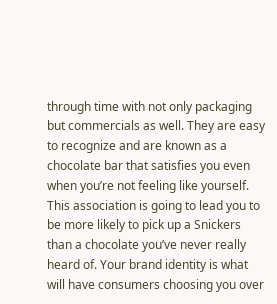through time with not only packaging but commercials as well. They are easy to recognize and are known as a chocolate bar that satisfies you even when you’re not feeling like yourself. This association is going to lead you to be more likely to pick up a Snickers than a chocolate you’ve never really heard of. Your brand identity is what will have consumers choosing you over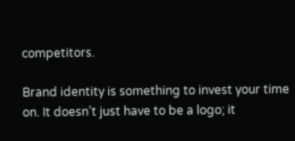competitors.

Brand identity is something to invest your time on. It doesn’t just have to be a logo; it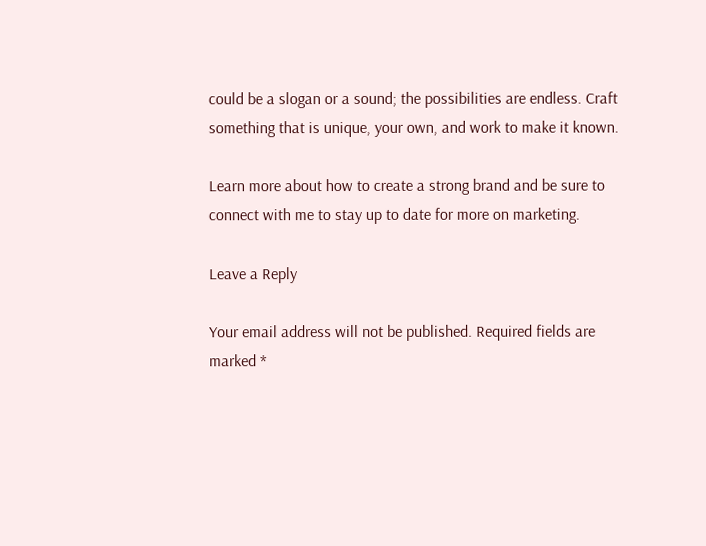could be a slogan or a sound; the possibilities are endless. Craft something that is unique, your own, and work to make it known.

Learn more about how to create a strong brand and be sure to connect with me to stay up to date for more on marketing.

Leave a Reply

Your email address will not be published. Required fields are marked *